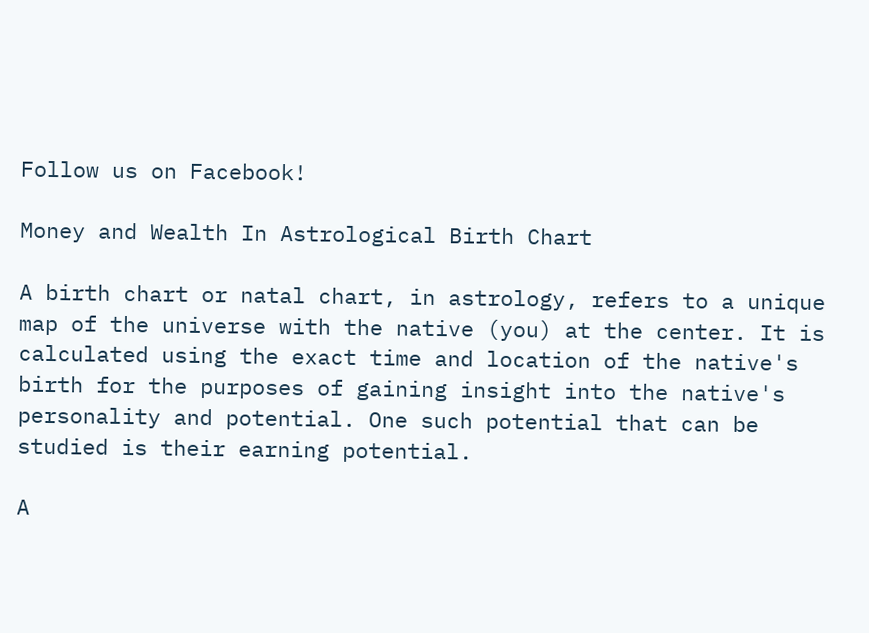Follow us on Facebook!

Money and Wealth In Astrological Birth Chart

A birth chart or natal chart, in astrology, refers to a unique map of the universe with the native (you) at the center. It is calculated using the exact time and location of the native's birth for the purposes of gaining insight into the native's personality and potential. One such potential that can be studied is their earning potential.

A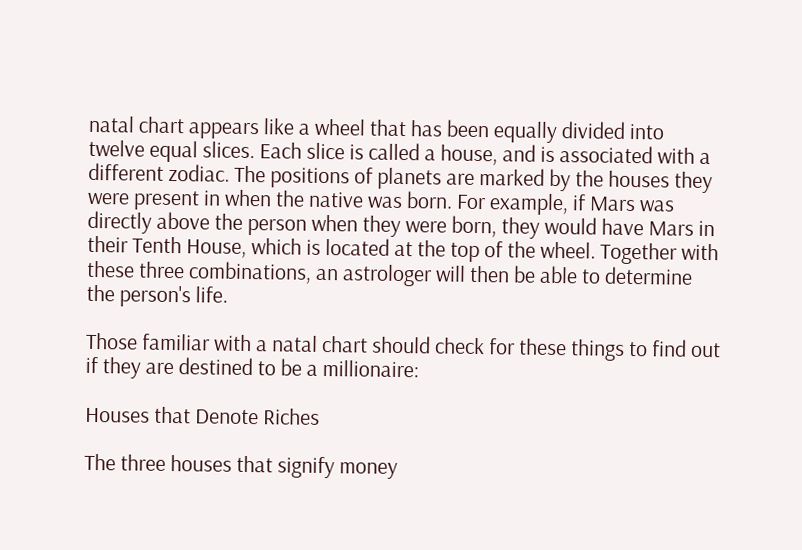natal chart appears like a wheel that has been equally divided into twelve equal slices. Each slice is called a house, and is associated with a different zodiac. The positions of planets are marked by the houses they were present in when the native was born. For example, if Mars was directly above the person when they were born, they would have Mars in their Tenth House, which is located at the top of the wheel. Together with these three combinations, an astrologer will then be able to determine the person's life.

Those familiar with a natal chart should check for these things to find out if they are destined to be a millionaire:

Houses that Denote Riches

The three houses that signify money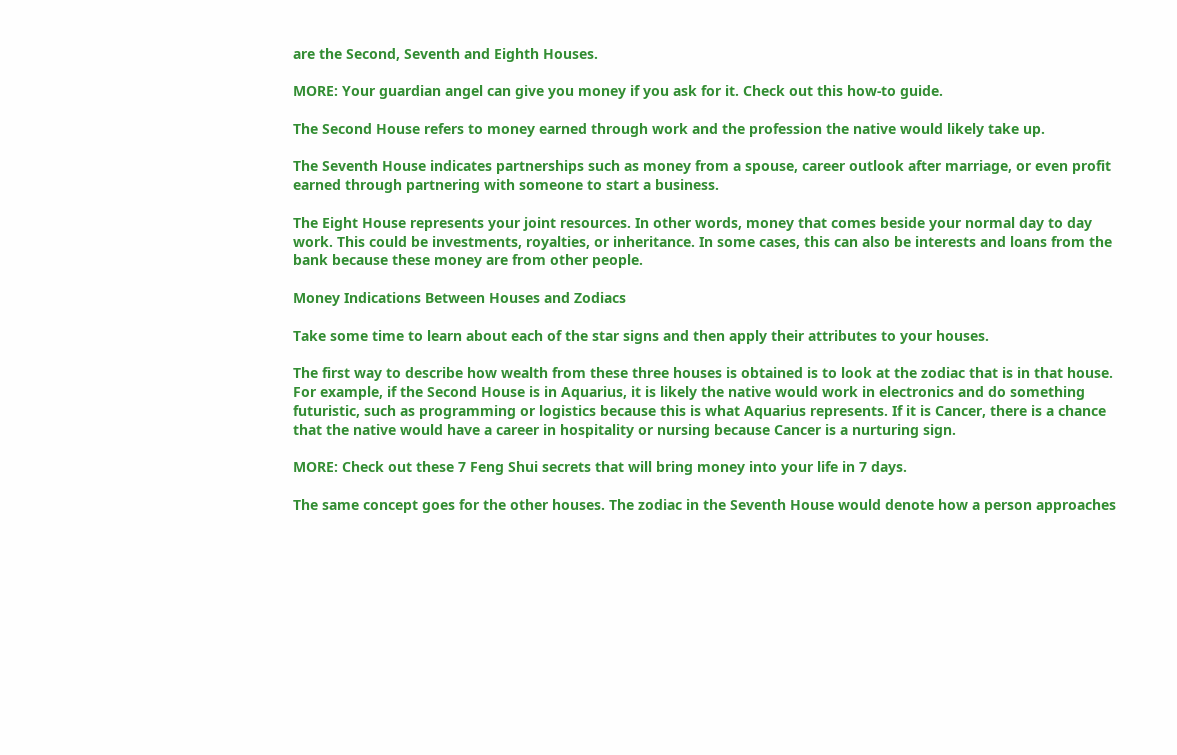are the Second, Seventh and Eighth Houses.

MORE: Your guardian angel can give you money if you ask for it. Check out this how-to guide.

The Second House refers to money earned through work and the profession the native would likely take up.

The Seventh House indicates partnerships such as money from a spouse, career outlook after marriage, or even profit earned through partnering with someone to start a business.

The Eight House represents your joint resources. In other words, money that comes beside your normal day to day work. This could be investments, royalties, or inheritance. In some cases, this can also be interests and loans from the bank because these money are from other people.

Money Indications Between Houses and Zodiacs

Take some time to learn about each of the star signs and then apply their attributes to your houses.

The first way to describe how wealth from these three houses is obtained is to look at the zodiac that is in that house. For example, if the Second House is in Aquarius, it is likely the native would work in electronics and do something futuristic, such as programming or logistics because this is what Aquarius represents. If it is Cancer, there is a chance that the native would have a career in hospitality or nursing because Cancer is a nurturing sign.

MORE: Check out these 7 Feng Shui secrets that will bring money into your life in 7 days.

The same concept goes for the other houses. The zodiac in the Seventh House would denote how a person approaches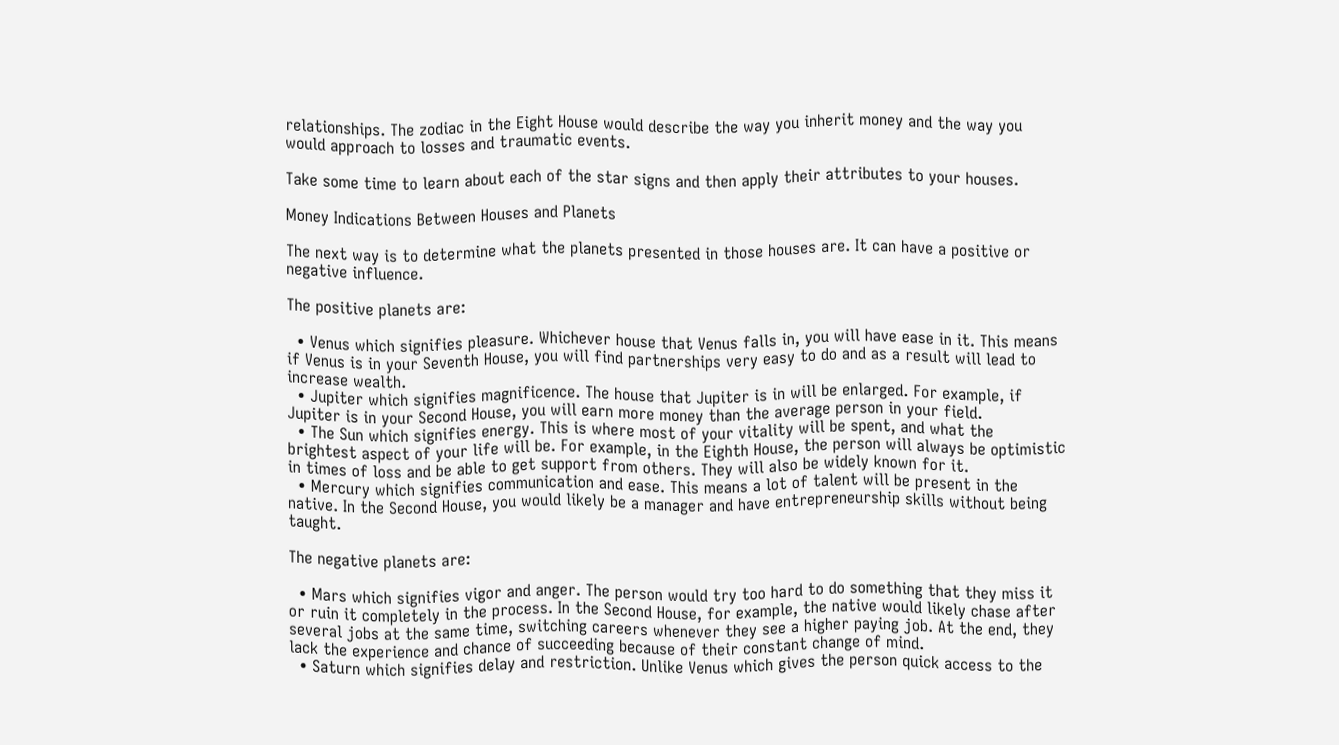relationships. The zodiac in the Eight House would describe the way you inherit money and the way you would approach to losses and traumatic events.

Take some time to learn about each of the star signs and then apply their attributes to your houses.

Money Indications Between Houses and Planets

The next way is to determine what the planets presented in those houses are. It can have a positive or negative influence.

The positive planets are:

  • Venus which signifies pleasure. Whichever house that Venus falls in, you will have ease in it. This means if Venus is in your Seventh House, you will find partnerships very easy to do and as a result will lead to increase wealth.
  • Jupiter which signifies magnificence. The house that Jupiter is in will be enlarged. For example, if Jupiter is in your Second House, you will earn more money than the average person in your field.
  • The Sun which signifies energy. This is where most of your vitality will be spent, and what the brightest aspect of your life will be. For example, in the Eighth House, the person will always be optimistic in times of loss and be able to get support from others. They will also be widely known for it.
  • Mercury which signifies communication and ease. This means a lot of talent will be present in the native. In the Second House, you would likely be a manager and have entrepreneurship skills without being taught.

The negative planets are:

  • Mars which signifies vigor and anger. The person would try too hard to do something that they miss it or ruin it completely in the process. In the Second House, for example, the native would likely chase after several jobs at the same time, switching careers whenever they see a higher paying job. At the end, they lack the experience and chance of succeeding because of their constant change of mind.
  • Saturn which signifies delay and restriction. Unlike Venus which gives the person quick access to the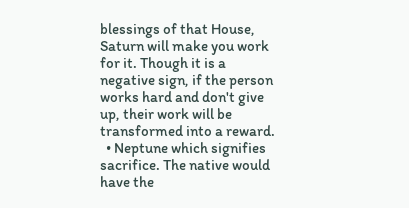blessings of that House, Saturn will make you work for it. Though it is a negative sign, if the person works hard and don't give up, their work will be transformed into a reward.
  • Neptune which signifies sacrifice. The native would have the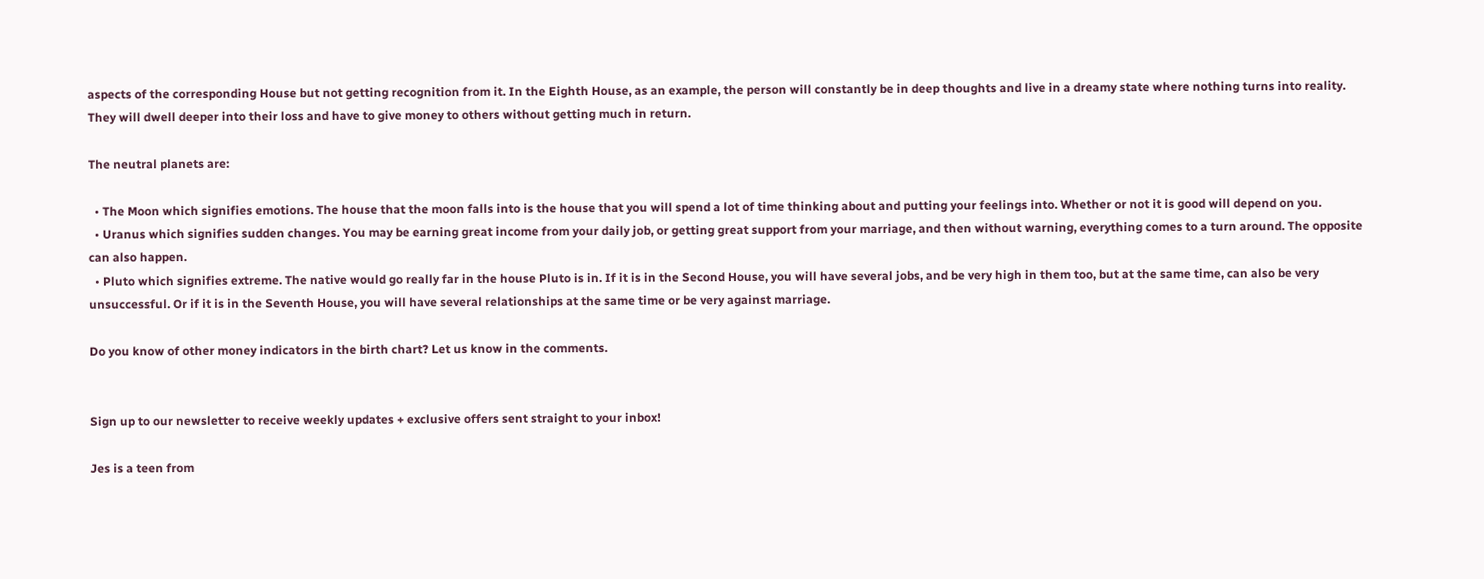aspects of the corresponding House but not getting recognition from it. In the Eighth House, as an example, the person will constantly be in deep thoughts and live in a dreamy state where nothing turns into reality. They will dwell deeper into their loss and have to give money to others without getting much in return.

The neutral planets are:

  • The Moon which signifies emotions. The house that the moon falls into is the house that you will spend a lot of time thinking about and putting your feelings into. Whether or not it is good will depend on you.
  • Uranus which signifies sudden changes. You may be earning great income from your daily job, or getting great support from your marriage, and then without warning, everything comes to a turn around. The opposite can also happen.
  • Pluto which signifies extreme. The native would go really far in the house Pluto is in. If it is in the Second House, you will have several jobs, and be very high in them too, but at the same time, can also be very unsuccessful. Or if it is in the Seventh House, you will have several relationships at the same time or be very against marriage.

Do you know of other money indicators in the birth chart? Let us know in the comments.


Sign up to our newsletter to receive weekly updates + exclusive offers sent straight to your inbox!

Jes is a teen from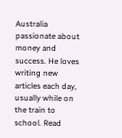Australia passionate about money and success. He loves writing new articles each day, usually while on the train to school. Read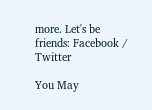more. Let's be friends: Facebook / Twitter

You May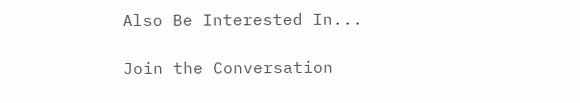Also Be Interested In...

Join the Conversation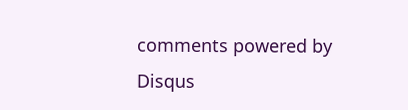comments powered by Disqus